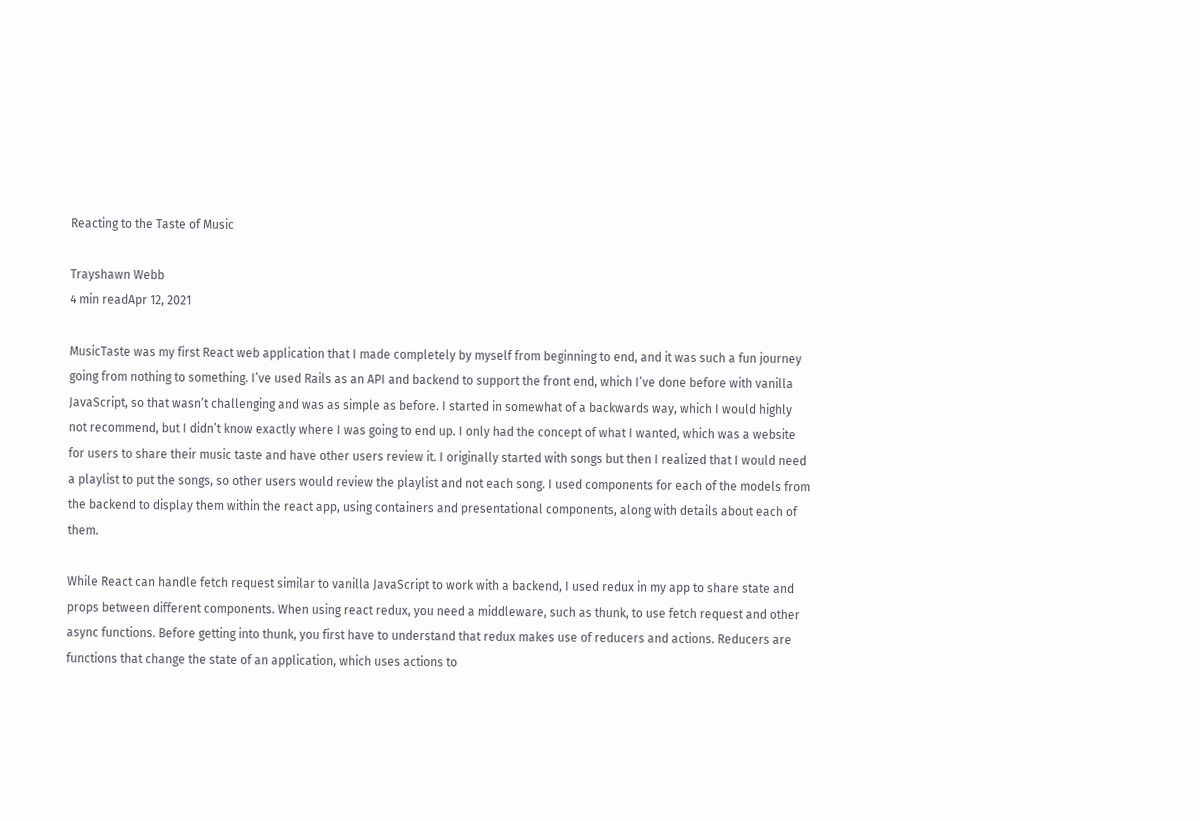Reacting to the Taste of Music

Trayshawn Webb
4 min readApr 12, 2021

MusicTaste was my first React web application that I made completely by myself from beginning to end, and it was such a fun journey going from nothing to something. I’ve used Rails as an API and backend to support the front end, which I’ve done before with vanilla JavaScript, so that wasn’t challenging and was as simple as before. I started in somewhat of a backwards way, which I would highly not recommend, but I didn’t know exactly where I was going to end up. I only had the concept of what I wanted, which was a website for users to share their music taste and have other users review it. I originally started with songs but then I realized that I would need a playlist to put the songs, so other users would review the playlist and not each song. I used components for each of the models from the backend to display them within the react app, using containers and presentational components, along with details about each of them.

While React can handle fetch request similar to vanilla JavaScript to work with a backend, I used redux in my app to share state and props between different components. When using react redux, you need a middleware, such as thunk, to use fetch request and other async functions. Before getting into thunk, you first have to understand that redux makes use of reducers and actions. Reducers are functions that change the state of an application, which uses actions to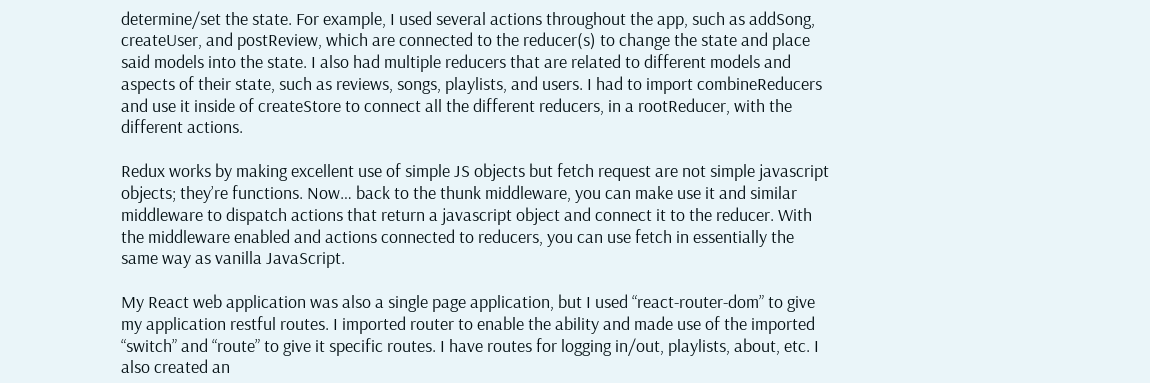determine/set the state. For example, I used several actions throughout the app, such as addSong, createUser, and postReview, which are connected to the reducer(s) to change the state and place said models into the state. I also had multiple reducers that are related to different models and aspects of their state, such as reviews, songs, playlists, and users. I had to import combineReducers and use it inside of createStore to connect all the different reducers, in a rootReducer, with the different actions.

Redux works by making excellent use of simple JS objects but fetch request are not simple javascript objects; they’re functions. Now… back to the thunk middleware, you can make use it and similar middleware to dispatch actions that return a javascript object and connect it to the reducer. With the middleware enabled and actions connected to reducers, you can use fetch in essentially the same way as vanilla JavaScript.

My React web application was also a single page application, but I used “react-router-dom” to give my application restful routes. I imported router to enable the ability and made use of the imported “switch” and “route” to give it specific routes. I have routes for logging in/out, playlists, about, etc. I also created an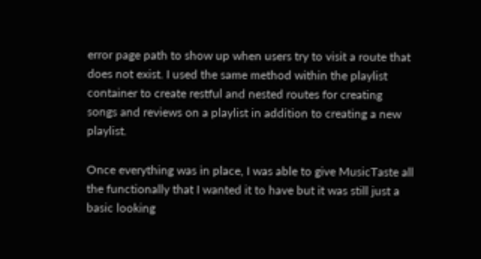error page path to show up when users try to visit a route that does not exist. I used the same method within the playlist container to create restful and nested routes for creating songs and reviews on a playlist in addition to creating a new playlist.

Once everything was in place, I was able to give MusicTaste all the functionally that I wanted it to have but it was still just a basic looking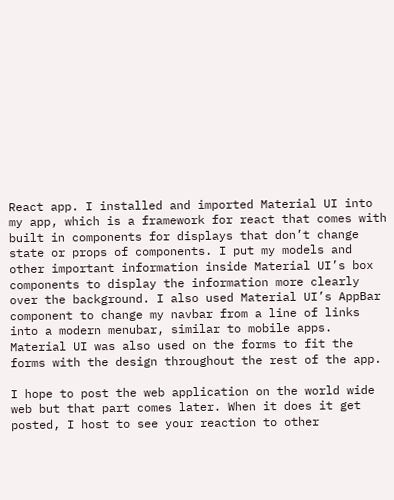React app. I installed and imported Material UI into my app, which is a framework for react that comes with built in components for displays that don’t change state or props of components. I put my models and other important information inside Material UI’s box components to display the information more clearly over the background. I also used Material UI’s AppBar component to change my navbar from a line of links into a modern menubar, similar to mobile apps. Material UI was also used on the forms to fit the forms with the design throughout the rest of the app.

I hope to post the web application on the world wide web but that part comes later. When it does it get posted, I host to see your reaction to other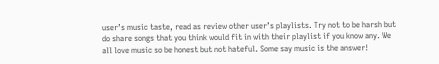user’s music taste, read as review other user’s playlists. Try not to be harsh but do share songs that you think would fit in with their playlist if you know any. We all love music so be honest but not hateful. Some say music is the answer!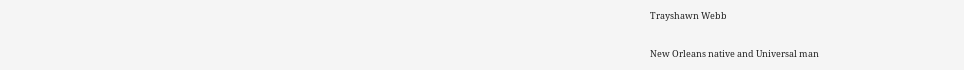Trayshawn Webb

New Orleans native and Universal man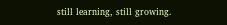still learning, still growing.